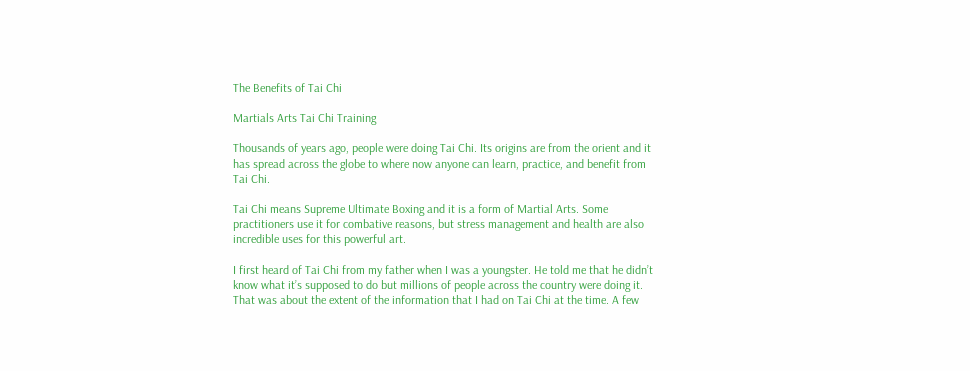The Benefits of Tai Chi

Martials Arts Tai Chi Training

Thousands of years ago, people were doing Tai Chi. Its origins are from the orient and it has spread across the globe to where now anyone can learn, practice, and benefit from Tai Chi.

Tai Chi means Supreme Ultimate Boxing and it is a form of Martial Arts. Some practitioners use it for combative reasons, but stress management and health are also incredible uses for this powerful art.

I first heard of Tai Chi from my father when I was a youngster. He told me that he didn’t know what it’s supposed to do but millions of people across the country were doing it.  That was about the extent of the information that I had on Tai Chi at the time. A few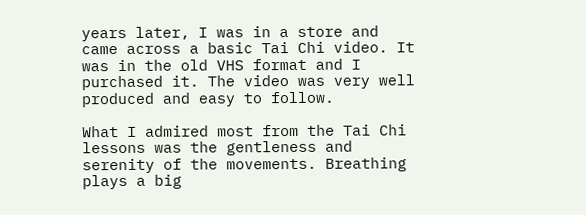years later, I was in a store and came across a basic Tai Chi video. It was in the old VHS format and I purchased it. The video was very well produced and easy to follow.

What I admired most from the Tai Chi lessons was the gentleness and serenity of the movements. Breathing plays a big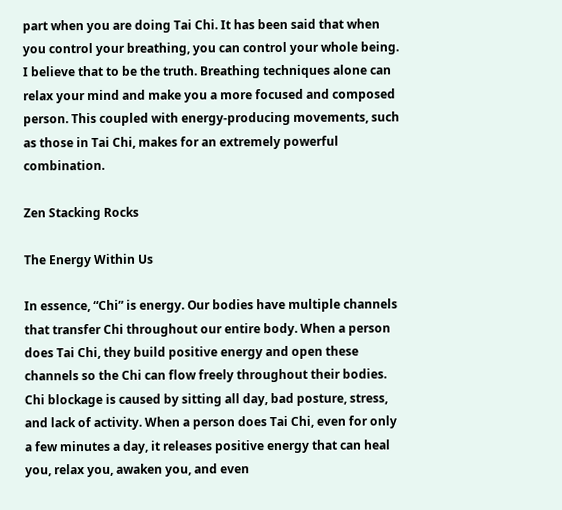part when you are doing Tai Chi. It has been said that when you control your breathing, you can control your whole being. I believe that to be the truth. Breathing techniques alone can relax your mind and make you a more focused and composed person. This coupled with energy-producing movements, such as those in Tai Chi, makes for an extremely powerful combination.

Zen Stacking Rocks

The Energy Within Us

In essence, “Chi” is energy. Our bodies have multiple channels that transfer Chi throughout our entire body. When a person does Tai Chi, they build positive energy and open these channels so the Chi can flow freely throughout their bodies. Chi blockage is caused by sitting all day, bad posture, stress, and lack of activity. When a person does Tai Chi, even for only a few minutes a day, it releases positive energy that can heal you, relax you, awaken you, and even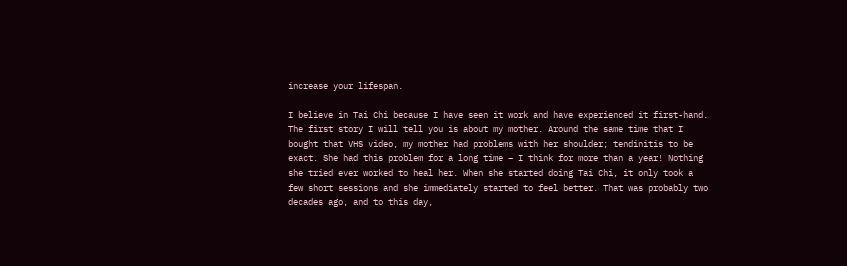increase your lifespan.

I believe in Tai Chi because I have seen it work and have experienced it first-hand. The first story I will tell you is about my mother. Around the same time that I bought that VHS video, my mother had problems with her shoulder; tendinitis to be exact. She had this problem for a long time – I think for more than a year! Nothing she tried ever worked to heal her. When she started doing Tai Chi, it only took a few short sessions and she immediately started to feel better. That was probably two decades ago, and to this day,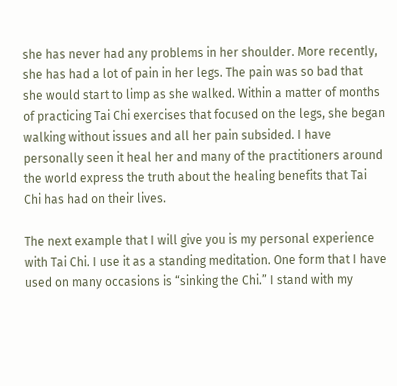she has never had any problems in her shoulder. More recently, she has had a lot of pain in her legs. The pain was so bad that she would start to limp as she walked. Within a matter of months of practicing Tai Chi exercises that focused on the legs, she began walking without issues and all her pain subsided. I have personally seen it heal her and many of the practitioners around the world express the truth about the healing benefits that Tai Chi has had on their lives.

The next example that I will give you is my personal experience with Tai Chi. I use it as a standing meditation. One form that I have used on many occasions is “sinking the Chi.” I stand with my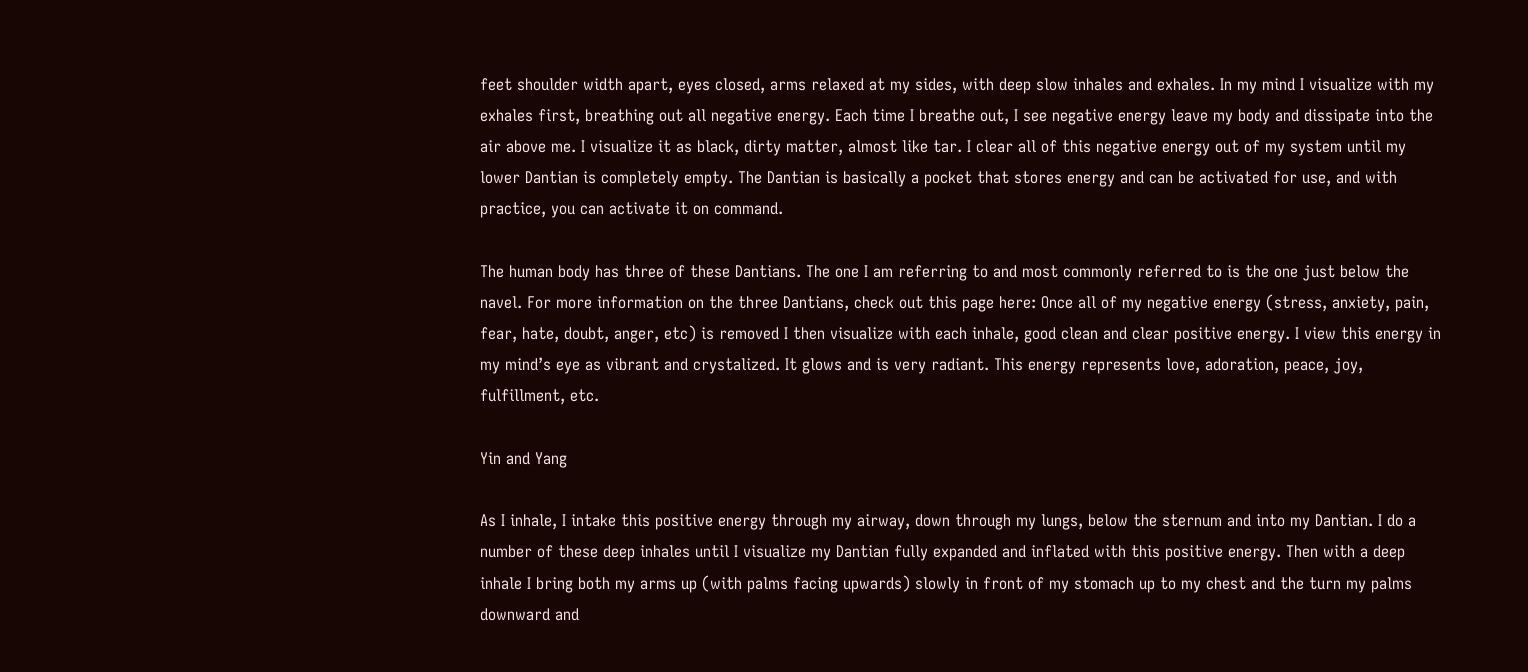feet shoulder width apart, eyes closed, arms relaxed at my sides, with deep slow inhales and exhales. In my mind I visualize with my exhales first, breathing out all negative energy. Each time I breathe out, I see negative energy leave my body and dissipate into the air above me. I visualize it as black, dirty matter, almost like tar. I clear all of this negative energy out of my system until my lower Dantian is completely empty. The Dantian is basically a pocket that stores energy and can be activated for use, and with practice, you can activate it on command.

The human body has three of these Dantians. The one I am referring to and most commonly referred to is the one just below the navel. For more information on the three Dantians, check out this page here: Once all of my negative energy (stress, anxiety, pain, fear, hate, doubt, anger, etc) is removed I then visualize with each inhale, good clean and clear positive energy. I view this energy in my mind’s eye as vibrant and crystalized. It glows and is very radiant. This energy represents love, adoration, peace, joy, fulfillment, etc.

Yin and Yang

As I inhale, I intake this positive energy through my airway, down through my lungs, below the sternum and into my Dantian. I do a number of these deep inhales until I visualize my Dantian fully expanded and inflated with this positive energy. Then with a deep inhale I bring both my arms up (with palms facing upwards) slowly in front of my stomach up to my chest and the turn my palms downward and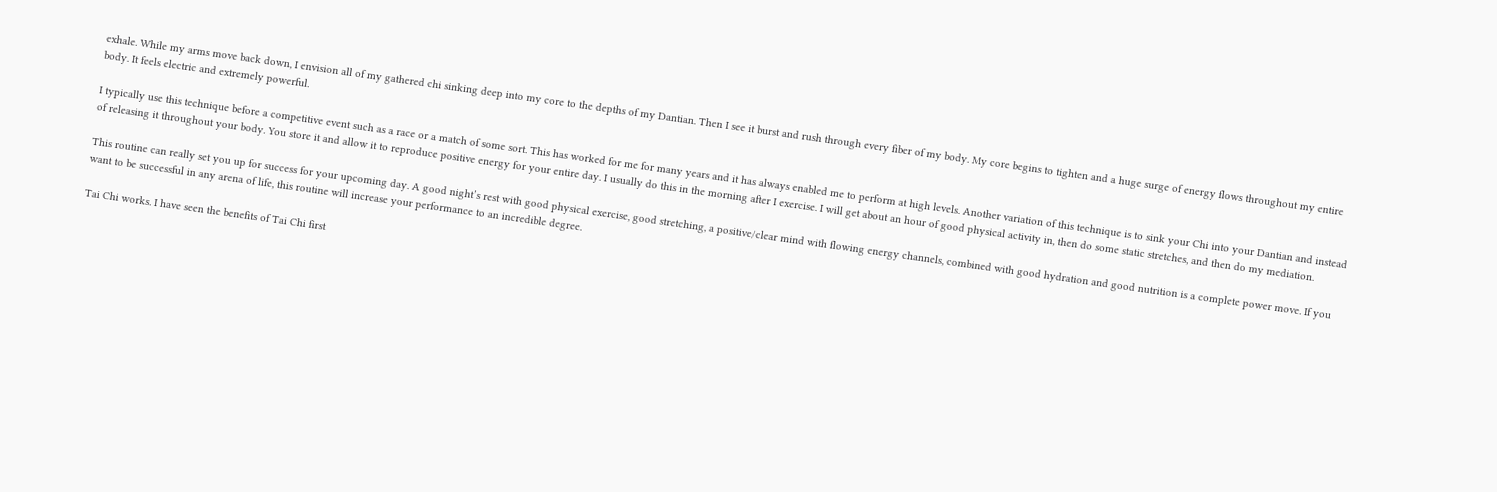exhale. While my arms move back down, I envision all of my gathered chi sinking deep into my core to the depths of my Dantian. Then I see it burst and rush through every fiber of my body. My core begins to tighten and a huge surge of energy flows throughout my entire body. It feels electric and extremely powerful.

I typically use this technique before a competitive event such as a race or a match of some sort. This has worked for me for many years and it has always enabled me to perform at high levels. Another variation of this technique is to sink your Chi into your Dantian and instead of releasing it throughout your body. You store it and allow it to reproduce positive energy for your entire day. I usually do this in the morning after I exercise. I will get about an hour of good physical activity in, then do some static stretches, and then do my mediation.

This routine can really set you up for success for your upcoming day. A good night’s rest with good physical exercise, good stretching, a positive/clear mind with flowing energy channels, combined with good hydration and good nutrition is a complete power move. If you want to be successful in any arena of life, this routine will increase your performance to an incredible degree.

Tai Chi works. I have seen the benefits of Tai Chi first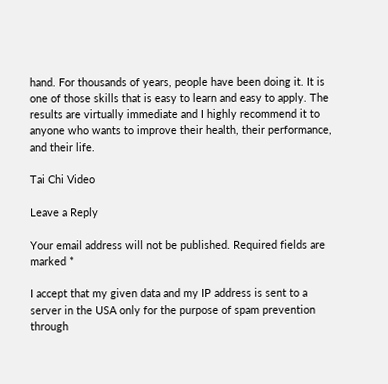hand. For thousands of years, people have been doing it. It is one of those skills that is easy to learn and easy to apply. The results are virtually immediate and I highly recommend it to anyone who wants to improve their health, their performance, and their life.

Tai Chi Video

Leave a Reply

Your email address will not be published. Required fields are marked *

I accept that my given data and my IP address is sent to a server in the USA only for the purpose of spam prevention through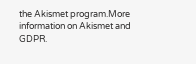the Akismet program.More information on Akismet and GDPR.